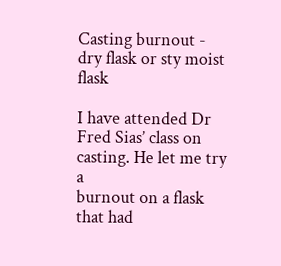Casting burnout - dry flask or sty moist flask

I have attended Dr Fred Sias’ class on casting. He let me try a
burnout on a flask that had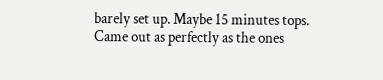barely set up. Maybe 15 minutes tops.
Came out as perfectly as the ones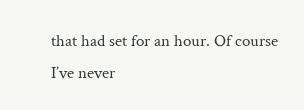that had set for an hour. Of course
I’ve never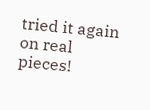tried it again on real pieces!